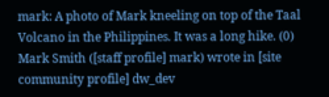mark: A photo of Mark kneeling on top of the Taal Volcano in the Philippines. It was a long hike. (0)
Mark Smith ([staff profile] mark) wrote in [site community profile] dw_dev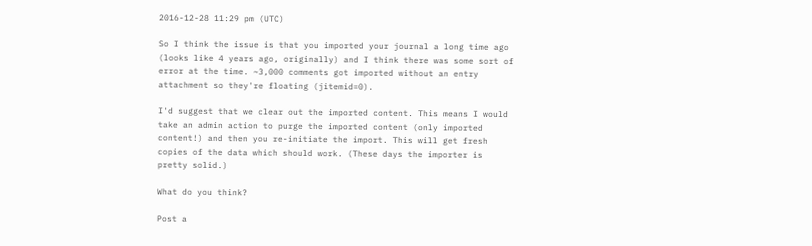2016-12-28 11:29 pm (UTC)

So I think the issue is that you imported your journal a long time ago (looks like 4 years ago, originally) and I think there was some sort of error at the time. ~3,000 comments got imported without an entry attachment so they're floating (jitemid=0).

I'd suggest that we clear out the imported content. This means I would take an admin action to purge the imported content (only imported content!) and then you re-initiate the import. This will get fresh copies of the data which should work. (These days the importer is pretty solid.)

What do you think?

Post a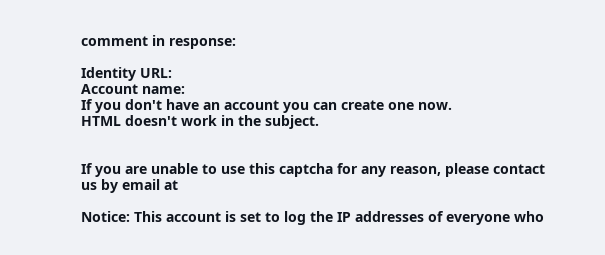comment in response:

Identity URL:
Account name:
If you don't have an account you can create one now.
HTML doesn't work in the subject.


If you are unable to use this captcha for any reason, please contact us by email at

Notice: This account is set to log the IP addresses of everyone who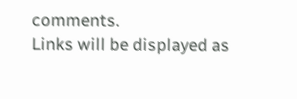comments.
Links will be displayed as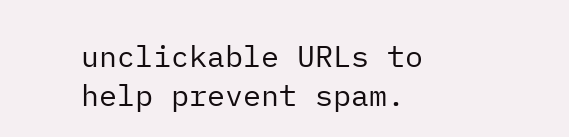unclickable URLs to help prevent spam.